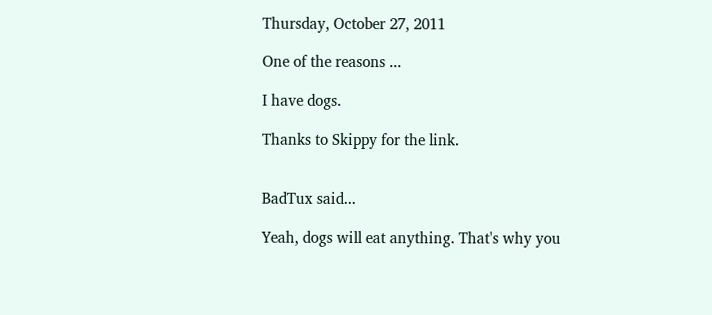Thursday, October 27, 2011

One of the reasons ...

I have dogs.

Thanks to Skippy for the link.


BadTux said...

Yeah, dogs will eat anything. That's why you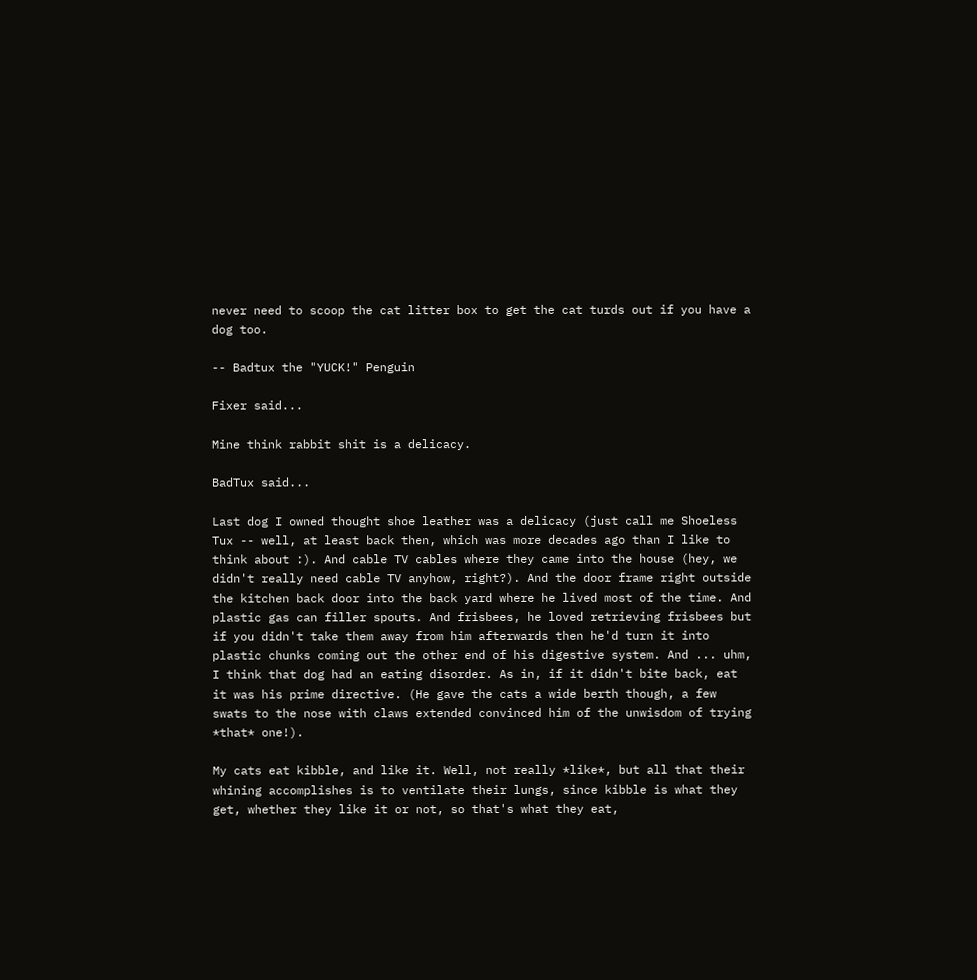never need to scoop the cat litter box to get the cat turds out if you have a dog too.

-- Badtux the "YUCK!" Penguin

Fixer said...

Mine think rabbit shit is a delicacy.

BadTux said...

Last dog I owned thought shoe leather was a delicacy (just call me Shoeless Tux -- well, at least back then, which was more decades ago than I like to think about :). And cable TV cables where they came into the house (hey, we didn't really need cable TV anyhow, right?). And the door frame right outside the kitchen back door into the back yard where he lived most of the time. And plastic gas can filler spouts. And frisbees, he loved retrieving frisbees but if you didn't take them away from him afterwards then he'd turn it into plastic chunks coming out the other end of his digestive system. And ... uhm, I think that dog had an eating disorder. As in, if it didn't bite back, eat it was his prime directive. (He gave the cats a wide berth though, a few swats to the nose with claws extended convinced him of the unwisdom of trying *that* one!).

My cats eat kibble, and like it. Well, not really *like*, but all that their whining accomplishes is to ventilate their lungs, since kibble is what they get, whether they like it or not, so that's what they eat,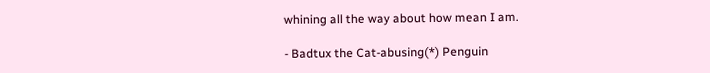whining all the way about how mean I am.

- Badtux the Cat-abusing(*) Penguin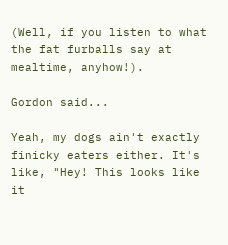(Well, if you listen to what the fat furballs say at mealtime, anyhow!).

Gordon said...

Yeah, my dogs ain't exactly finicky eaters either. It's like, "Hey! This looks like it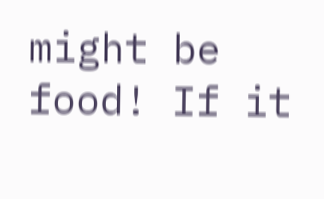might be food! If it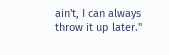ain't, I can always throw it up later."